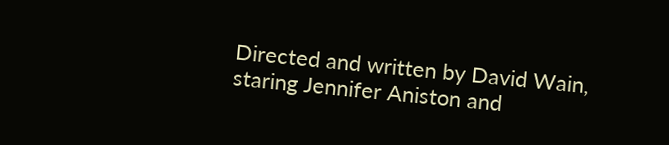Directed and written by David Wain, staring Jennifer Aniston and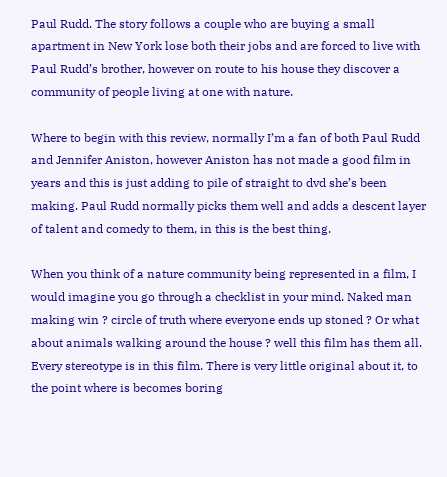Paul Rudd. The story follows a couple who are buying a small apartment in New York lose both their jobs and are forced to live with Paul Rudd’s brother, however on route to his house they discover a community of people living at one with nature.

Where to begin with this review, normally I’m a fan of both Paul Rudd and Jennifer Aniston, however Aniston has not made a good film in years and this is just adding to pile of straight to dvd she’s been making. Paul Rudd normally picks them well and adds a descent layer of talent and comedy to them, in this is the best thing.

When you think of a nature community being represented in a film, I would imagine you go through a checklist in your mind. Naked man making win ? circle of truth where everyone ends up stoned ? Or what about animals walking around the house ? well this film has them all. Every stereotype is in this film. There is very little original about it, to the point where is becomes boring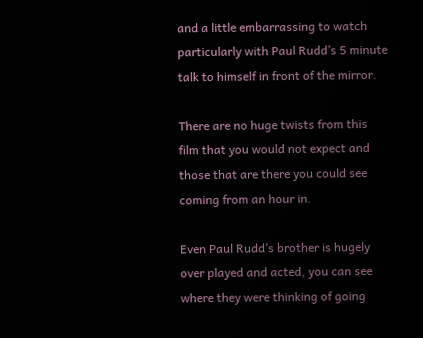and a little embarrassing to watch particularly with Paul Rudd’s 5 minute talk to himself in front of the mirror.

There are no huge twists from this film that you would not expect and those that are there you could see coming from an hour in.

Even Paul Rudd’s brother is hugely over played and acted, you can see where they were thinking of going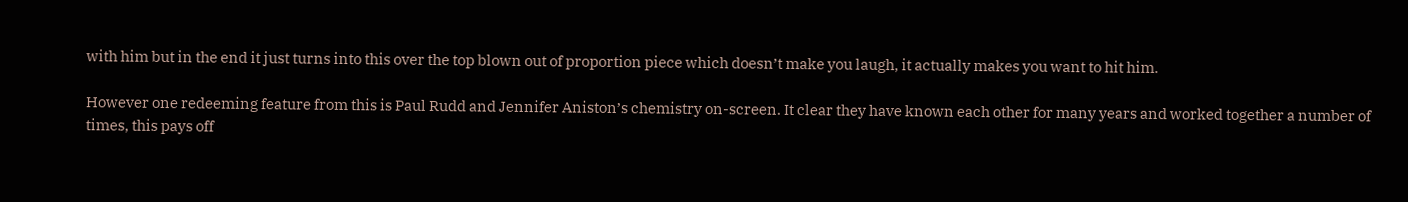with him but in the end it just turns into this over the top blown out of proportion piece which doesn’t make you laugh, it actually makes you want to hit him.

However one redeeming feature from this is Paul Rudd and Jennifer Aniston’s chemistry on-screen. It clear they have known each other for many years and worked together a number of times, this pays off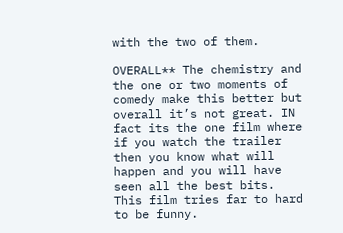with the two of them.

OVERALL** The chemistry and the one or two moments of comedy make this better but overall it’s not great. IN fact its the one film where if you watch the trailer then you know what will happen and you will have seen all the best bits. This film tries far to hard to be funny.